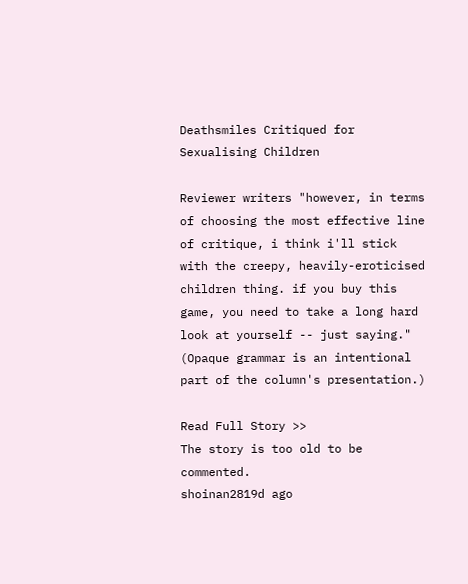Deathsmiles Critiqued for Sexualising Children

Reviewer writers "however, in terms of choosing the most effective line of critique, i think i'll stick with the creepy, heavily-eroticised children thing. if you buy this game, you need to take a long hard look at yourself -- just saying."
(Opaque grammar is an intentional part of the column's presentation.)

Read Full Story >>
The story is too old to be commented.
shoinan2819d ago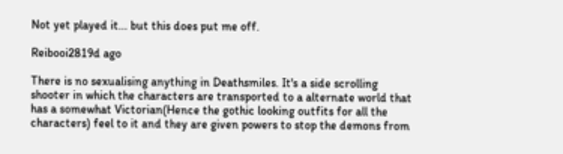Not yet played it... but this does put me off.

Reibooi2819d ago

There is no sexualising anything in Deathsmiles. It's a side scrolling shooter in which the characters are transported to a alternate world that has a somewhat Victorian(Hence the gothic looking outfits for all the characters) feel to it and they are given powers to stop the demons from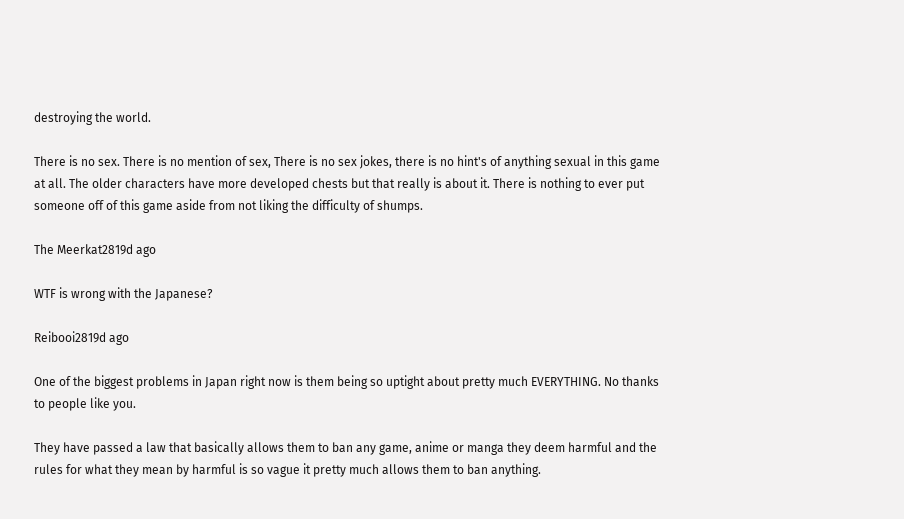destroying the world.

There is no sex. There is no mention of sex, There is no sex jokes, there is no hint's of anything sexual in this game at all. The older characters have more developed chests but that really is about it. There is nothing to ever put someone off of this game aside from not liking the difficulty of shumps.

The Meerkat2819d ago

WTF is wrong with the Japanese?

Reibooi2819d ago

One of the biggest problems in Japan right now is them being so uptight about pretty much EVERYTHING. No thanks to people like you.

They have passed a law that basically allows them to ban any game, anime or manga they deem harmful and the rules for what they mean by harmful is so vague it pretty much allows them to ban anything.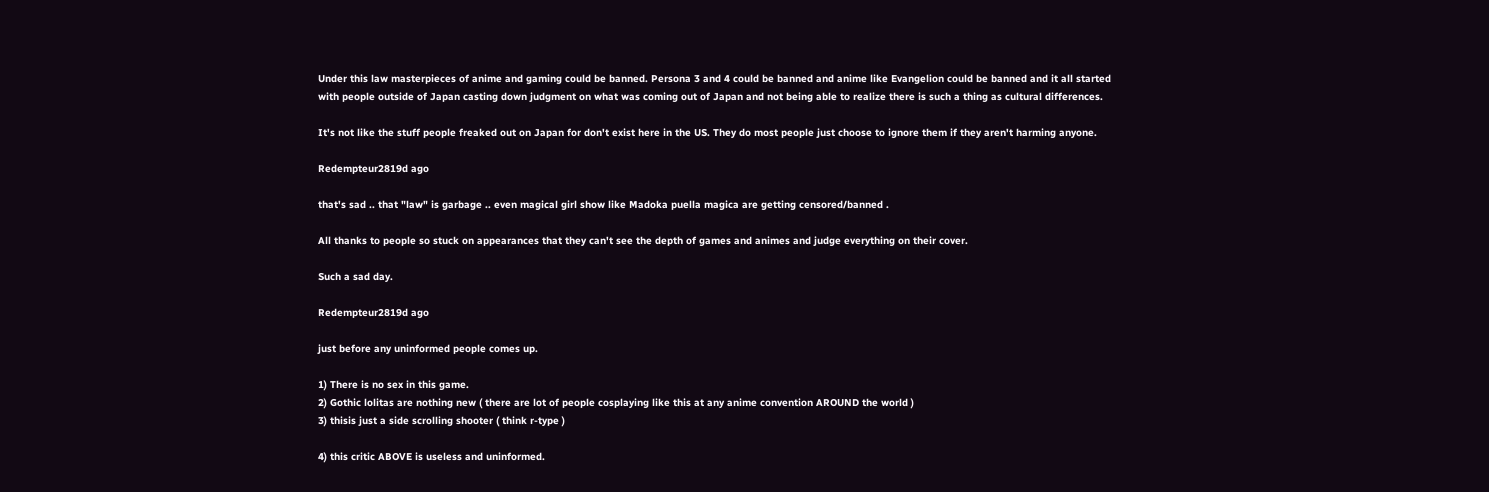Under this law masterpieces of anime and gaming could be banned. Persona 3 and 4 could be banned and anime like Evangelion could be banned and it all started with people outside of Japan casting down judgment on what was coming out of Japan and not being able to realize there is such a thing as cultural differences.

It's not like the stuff people freaked out on Japan for don't exist here in the US. They do most people just choose to ignore them if they aren't harming anyone.

Redempteur2819d ago

that's sad .. that "law" is garbage .. even magical girl show like Madoka puella magica are getting censored/banned .

All thanks to people so stuck on appearances that they can't see the depth of games and animes and judge everything on their cover.

Such a sad day.

Redempteur2819d ago

just before any uninformed people comes up.

1) There is no sex in this game.
2) Gothic lolitas are nothing new ( there are lot of people cosplaying like this at any anime convention AROUND the world )
3) thisis just a side scrolling shooter ( think r-type )

4) this critic ABOVE is useless and uninformed.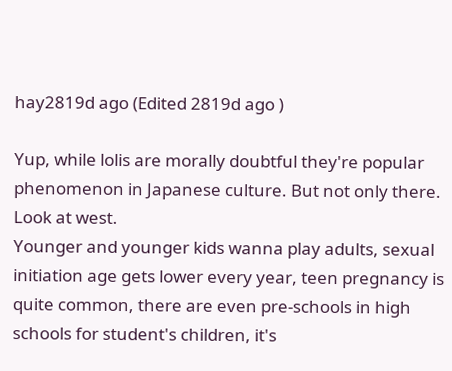hay2819d ago (Edited 2819d ago )

Yup, while lolis are morally doubtful they're popular phenomenon in Japanese culture. But not only there.
Look at west.
Younger and younger kids wanna play adults, sexual initiation age gets lower every year, teen pregnancy is quite common, there are even pre-schools in high schools for student's children, it's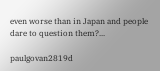even worse than in Japan and people dare to question them?...

paulgovan2819d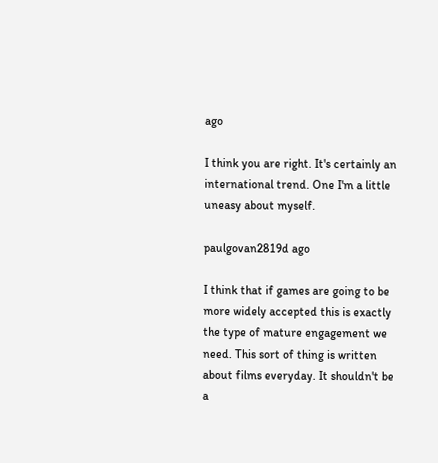ago

I think you are right. It's certainly an international trend. One I'm a little uneasy about myself.

paulgovan2819d ago

I think that if games are going to be more widely accepted this is exactly the type of mature engagement we need. This sort of thing is written about films everyday. It shouldn't be a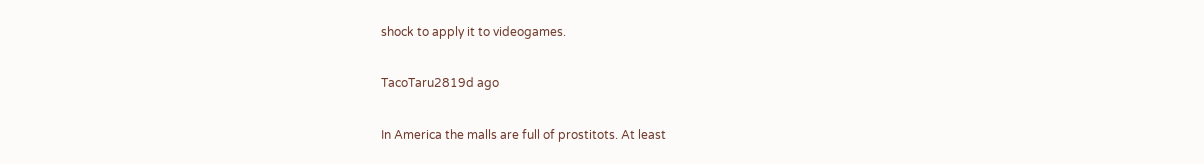shock to apply it to videogames.

TacoTaru2819d ago

In America the malls are full of prostitots. At least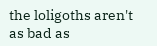the loligoths aren't as bad as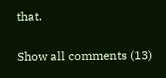that.

Show all comments (13)